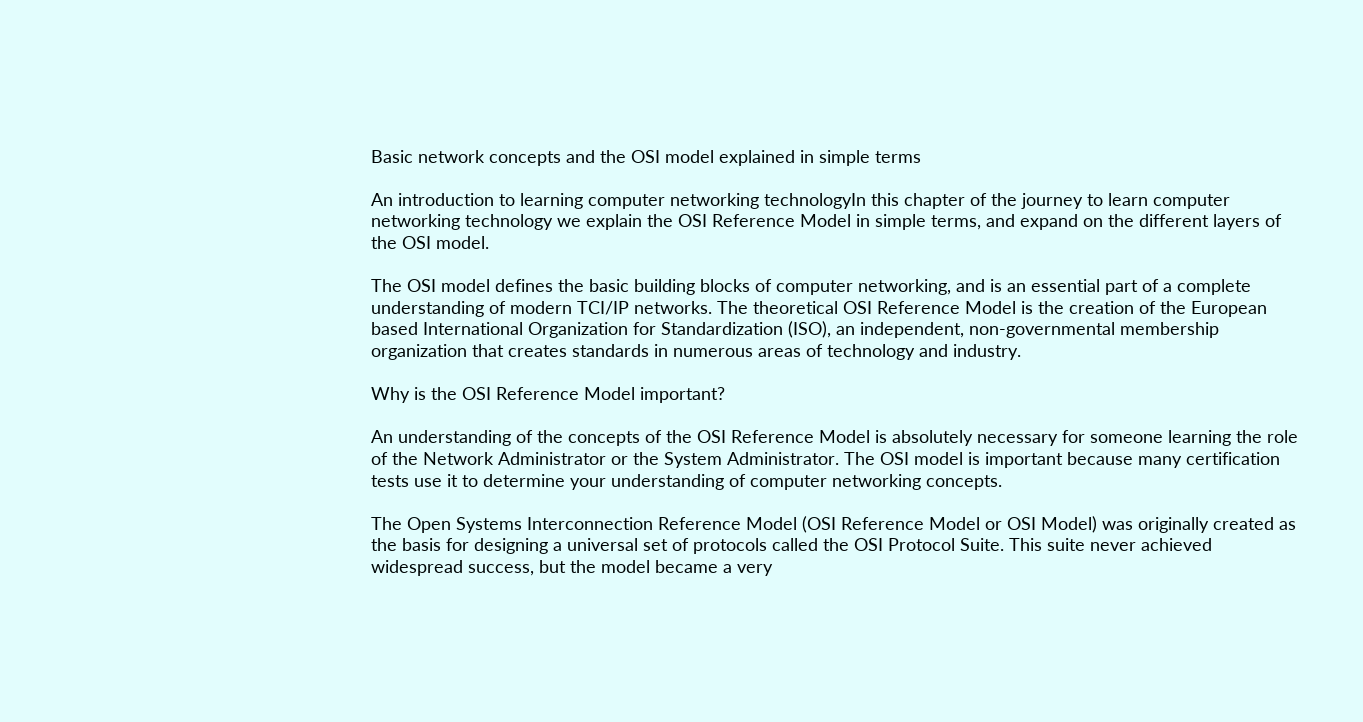Basic network concepts and the OSI model explained in simple terms

An introduction to learning computer networking technologyIn this chapter of the journey to learn computer networking technology we explain the OSI Reference Model in simple terms, and expand on the different layers of the OSI model.

The OSI model defines the basic building blocks of computer networking, and is an essential part of a complete understanding of modern TCI/IP networks. The theoretical OSI Reference Model is the creation of the European based International Organization for Standardization (ISO), an independent, non-governmental membership organization that creates standards in numerous areas of technology and industry.

Why is the OSI Reference Model important?

An understanding of the concepts of the OSI Reference Model is absolutely necessary for someone learning the role of the Network Administrator or the System Administrator. The OSI model is important because many certification tests use it to determine your understanding of computer networking concepts.

The Open Systems Interconnection Reference Model (OSI Reference Model or OSI Model) was originally created as the basis for designing a universal set of protocols called the OSI Protocol Suite. This suite never achieved widespread success, but the model became a very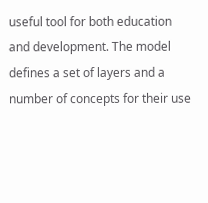useful tool for both education and development. The model defines a set of layers and a number of concepts for their use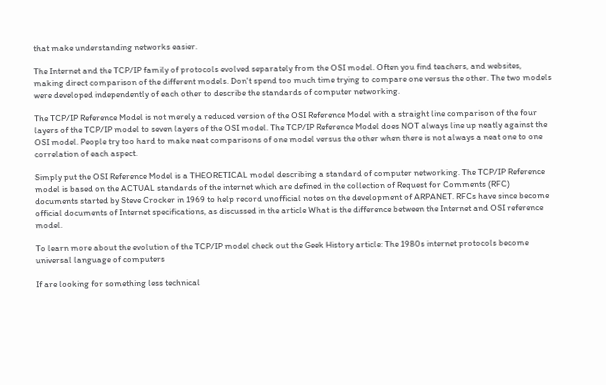that make understanding networks easier.

The Internet and the TCP/IP family of protocols evolved separately from the OSI model. Often you find teachers, and websites, making direct comparison of the different models. Don't spend too much time trying to compare one versus the other. The two models were developed independently of each other to describe the standards of computer networking.

The TCP/IP Reference Model is not merely a reduced version of the OSI Reference Model with a straight line comparison of the four layers of the TCP/IP model to seven layers of the OSI model. The TCP/IP Reference Model does NOT always line up neatly against the OSI model. People try too hard to make neat comparisons of one model versus the other when there is not always a neat one to one correlation of each aspect.

Simply put the OSI Reference Model is a THEORETICAL model describing a standard of computer networking. The TCP/IP Reference model is based on the ACTUAL standards of the internet which are defined in the collection of Request for Comments (RFC) documents started by Steve Crocker in 1969 to help record unofficial notes on the development of ARPANET. RFCs have since become official documents of Internet specifications, as discussed in the article What is the difference between the Internet and OSI reference model.

To learn more about the evolution of the TCP/IP model check out the Geek History article: The 1980s internet protocols become universal language of computers

If are looking for something less technical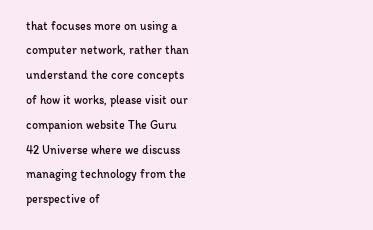that focuses more on using a computer network, rather than understand the core concepts of how it works, please visit our companion website The Guru 42 Universe where we discuss managing technology from the perspective of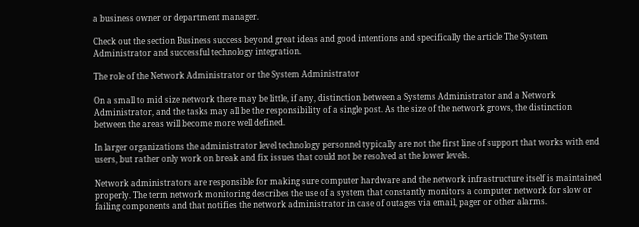a business owner or department manager.

Check out the section Business success beyond great ideas and good intentions and specifically the article The System Administrator and successful technology integration.

The role of the Network Administrator or the System Administrator

On a small to mid size network there may be little, if any, distinction between a Systems Administrator and a Network Administrator, and the tasks may all be the responsibility of a single post. As the size of the network grows, the distinction between the areas will become more well defined.

In larger organizations the administrator level technology personnel typically are not the first line of support that works with end users, but rather only work on break and fix issues that could not be resolved at the lower levels.

Network administrators are responsible for making sure computer hardware and the network infrastructure itself is maintained properly. The term network monitoring describes the use of a system that constantly monitors a computer network for slow or failing components and that notifies the network administrator in case of outages via email, pager or other alarms.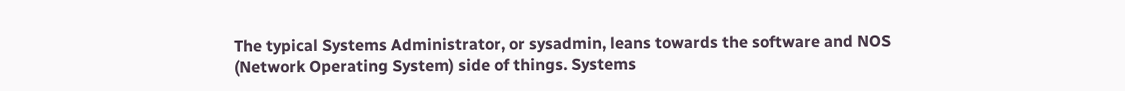The typical Systems Administrator, or sysadmin, leans towards the software and NOS (Network Operating System) side of things. Systems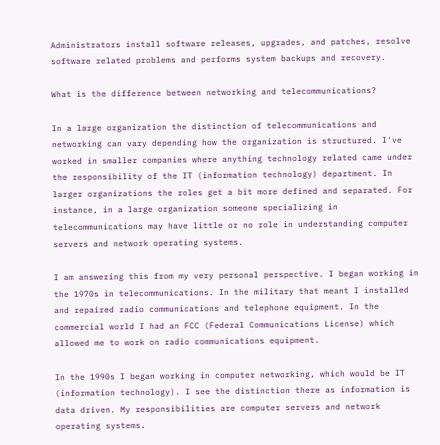Administrators install software releases, upgrades, and patches, resolve software related problems and performs system backups and recovery.

What is the difference between networking and telecommunications?

In a large organization the distinction of telecommunications and networking can vary depending how the organization is structured. I've worked in smaller companies where anything technology related came under the responsibility of the IT (information technology) department. In larger organizations the roles get a bit more defined and separated. For instance, in a large organization someone specializing in telecommunications may have little or no role in understanding computer servers and network operating systems.

I am answering this from my very personal perspective. I began working in the 1970s in telecommunications. In the military that meant I installed and repaired radio communications and telephone equipment. In the commercial world I had an FCC (Federal Communications License) which allowed me to work on radio communications equipment.

In the 1990s I began working in computer networking, which would be IT (information technology). I see the distinction there as information is data driven. My responsibilities are computer servers and network operating systems.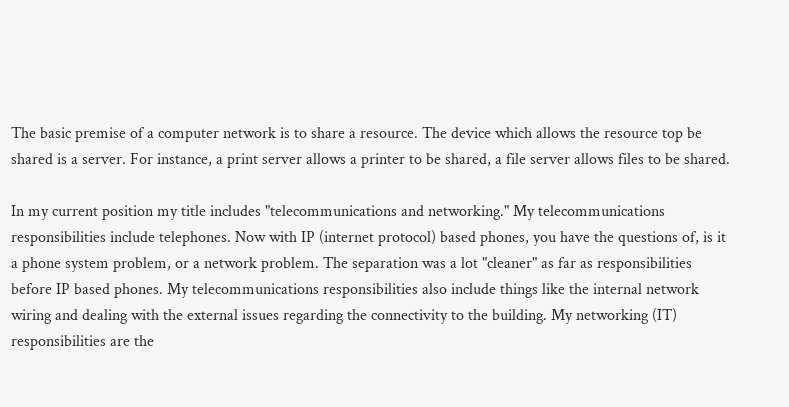The basic premise of a computer network is to share a resource. The device which allows the resource top be shared is a server. For instance, a print server allows a printer to be shared, a file server allows files to be shared.

In my current position my title includes "telecommunications and networking." My telecommunications responsibilities include telephones. Now with IP (internet protocol) based phones, you have the questions of, is it a phone system problem, or a network problem. The separation was a lot "cleaner" as far as responsibilities before IP based phones. My telecommunications responsibilities also include things like the internal network wiring and dealing with the external issues regarding the connectivity to the building. My networking (IT) responsibilities are the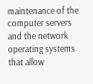maintenance of the computer servers and the network operating systems that allow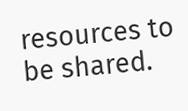resources to be shared.